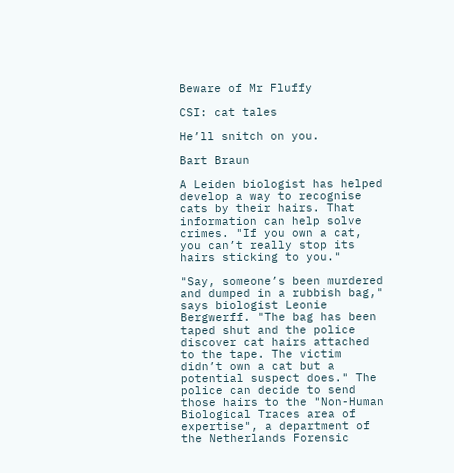Beware of Mr Fluffy

CSI: cat tales

He’ll snitch on you.

Bart Braun

A Leiden biologist has helped develop a way to recognise cats by their hairs. That information can help solve crimes. "If you own a cat, you can’t really stop its hairs sticking to you."

"Say, someone’s been murdered and dumped in a rubbish bag," says biologist Leonie Bergwerff. "The bag has been taped shut and the police discover cat hairs attached to the tape. The victim didn’t own a cat but a potential suspect does." The police can decide to send those hairs to the "Non-Human Biological Traces area of expertise", a department of the Netherlands Forensic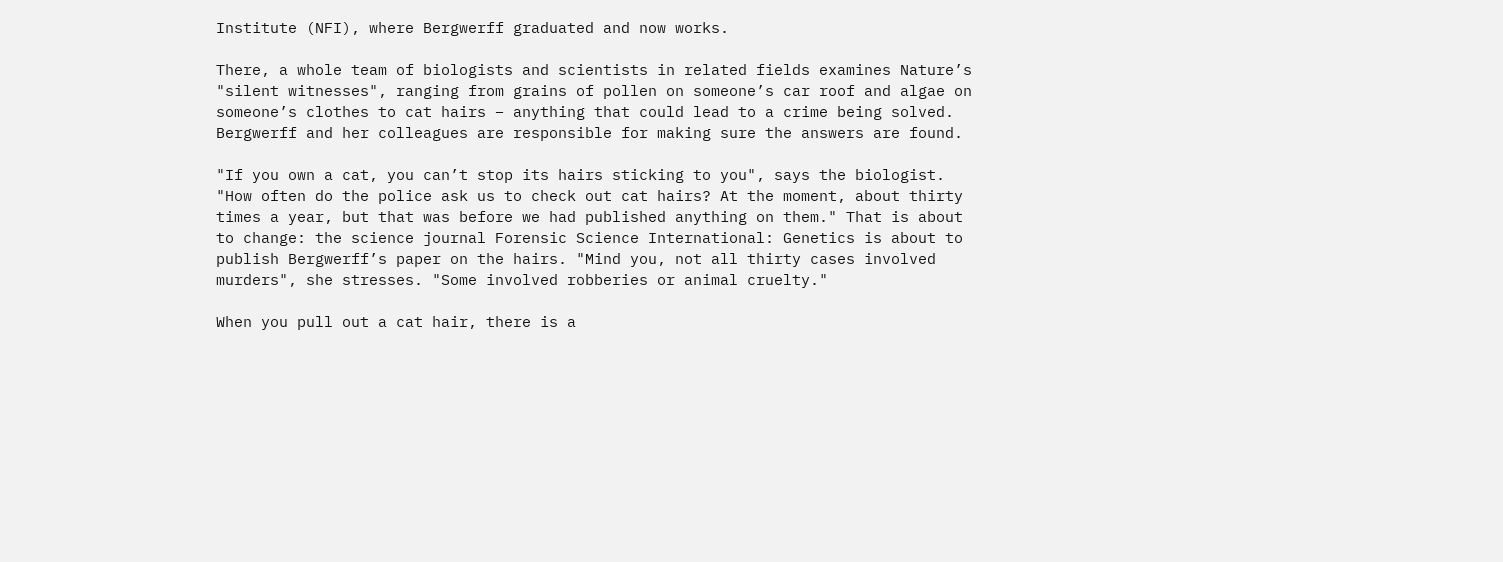Institute (NFI), where Bergwerff graduated and now works.

There, a whole team of biologists and scientists in related fields examines Nature’s "silent witnesses", ranging from grains of pollen on someone’s car roof and algae on someone’s clothes to cat hairs – anything that could lead to a crime being solved. Bergwerff and her colleagues are responsible for making sure the answers are found.

"If you own a cat, you can’t stop its hairs sticking to you", says the biologist. "How often do the police ask us to check out cat hairs? At the moment, about thirty times a year, but that was before we had published anything on them." That is about to change: the science journal Forensic Science International: Genetics is about to publish Bergwerff’s paper on the hairs. "Mind you, not all thirty cases involved murders", she stresses. "Some involved robberies or animal cruelty."

When you pull out a cat hair, there is a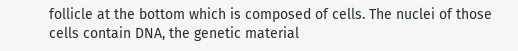follicle at the bottom which is composed of cells. The nuclei of those cells contain DNA, the genetic material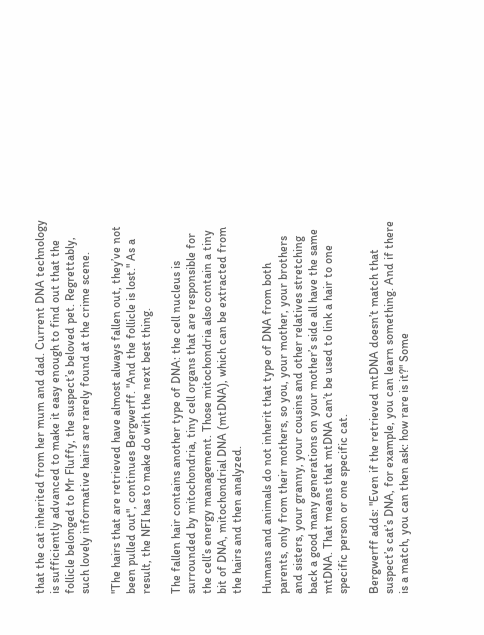that the cat inherited from her mum and dad. Current DNA technology is sufficiently advanced to make it easy enough to find out that the follicle belonged to Mr Fluffy, the suspect’s beloved pet. Regrettably, such lovely informative hairs are rarely found at the crime scene.

"The hairs that are retrieved have almost always fallen out, they’ve not been pulled out", continues Bergwerff. "And the follicle is lost." As a result, the NFI has to make do with the next best thing.

The fallen hair contains another type of DNA: the cell nucleus is surrounded by mitochondria, tiny cell organs that are responsible for the cell’s energy management. Those mitochondria also contain a tiny bit of DNA, mitochondrial DNA (mtDNA), which can be extracted from the hairs and then analyzed.

Humans and animals do not inherit that type of DNA from both parents, only from their mothers, so you, your mother, your brothers and sisters, your granny, your cousins and other relatives stretching back a good many generations on your mother’s side all have the same mtDNA. That means that mtDNA can’t be used to link a hair to one specific person or one specific cat.

Bergwerff adds: "Even if the retrieved mtDNA doesn’t match that suspect’s cat’s DNA, for example, you can learn something. And if there is a match, you can then ask: how rare is it?" Some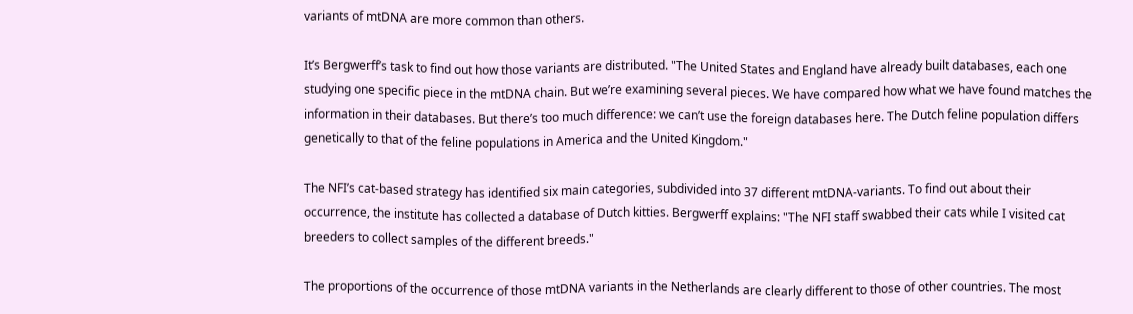variants of mtDNA are more common than others.

It’s Bergwerff’s task to find out how those variants are distributed. "The United States and England have already built databases, each one studying one specific piece in the mtDNA chain. But we’re examining several pieces. We have compared how what we have found matches the information in their databases. But there’s too much difference: we can’t use the foreign databases here. The Dutch feline population differs genetically to that of the feline populations in America and the United Kingdom."

The NFI’s cat-based strategy has identified six main categories, subdivided into 37 different mtDNA-variants. To find out about their occurrence, the institute has collected a database of Dutch kitties. Bergwerff explains: "The NFI staff swabbed their cats while I visited cat breeders to collect samples of the different breeds."

The proportions of the occurrence of those mtDNA variants in the Netherlands are clearly different to those of other countries. The most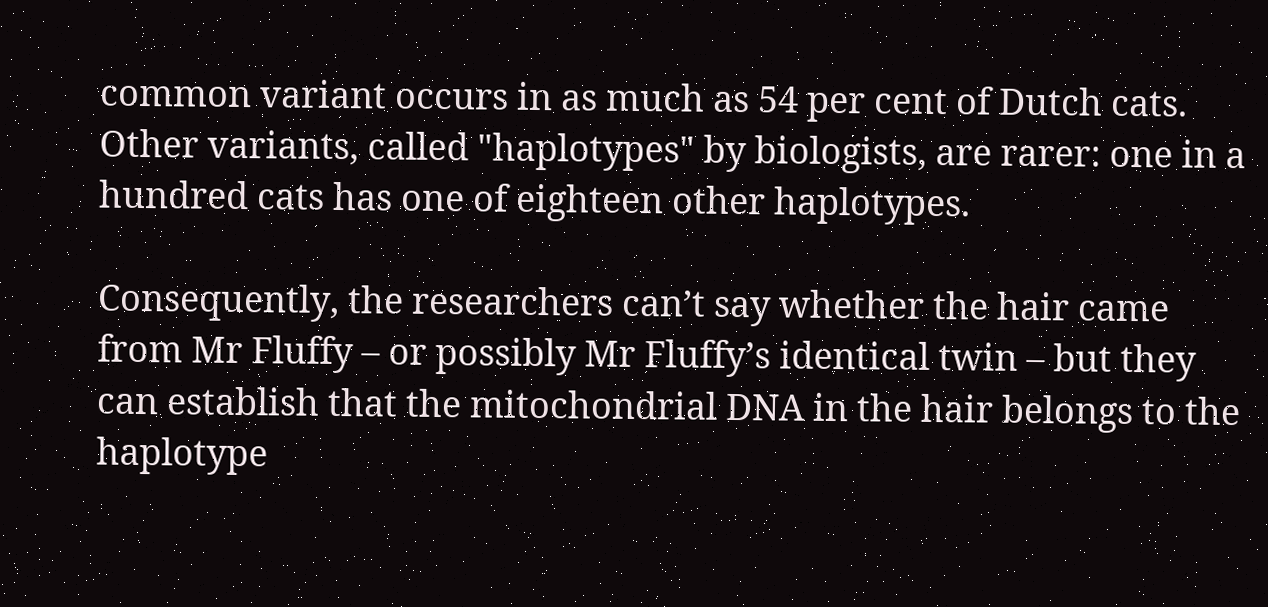common variant occurs in as much as 54 per cent of Dutch cats. Other variants, called "haplotypes" by biologists, are rarer: one in a hundred cats has one of eighteen other haplotypes.

Consequently, the researchers can’t say whether the hair came from Mr Fluffy – or possibly Mr Fluffy’s identical twin – but they can establish that the mitochondrial DNA in the hair belongs to the haplotype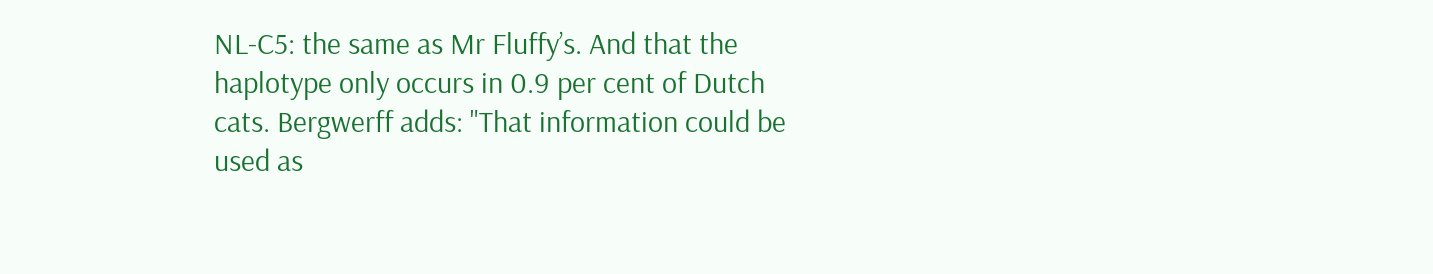NL-C5: the same as Mr Fluffy’s. And that the haplotype only occurs in 0.9 per cent of Dutch cats. Bergwerff adds: "That information could be used as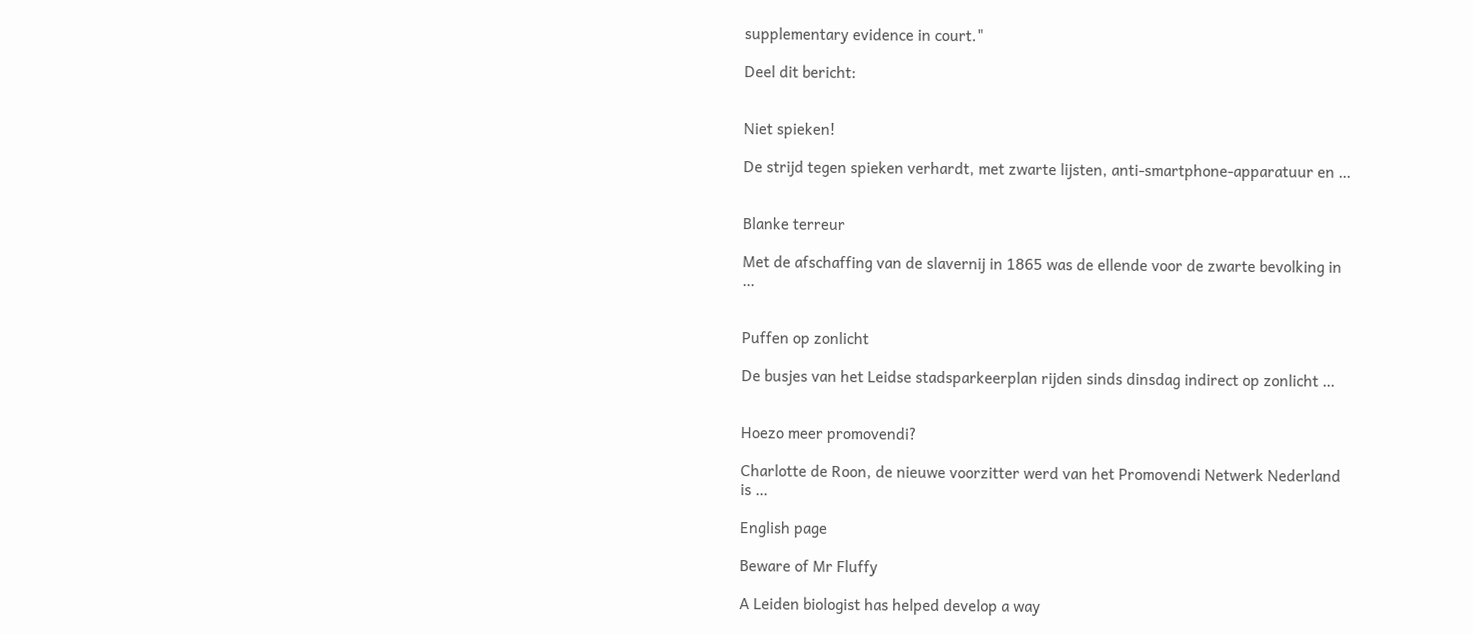supplementary evidence in court."

Deel dit bericht:


Niet spieken!

De strijd tegen spieken verhardt, met zwarte lijsten, anti-smartphone-apparatuur en …


Blanke terreur

Met de afschaffing van de slavernij in 1865 was de ellende voor de zwarte bevolking in …


Puffen op zonlicht

De busjes van het Leidse stadsparkeerplan rijden sinds dinsdag indirect op zonlicht …


Hoezo meer promovendi?

Charlotte de Roon, de nieuwe voorzitter werd van het Promovendi Netwerk Nederland is …

English page

Beware of Mr Fluffy

A Leiden biologist has helped develop a way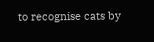to recognise cats by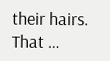their hairs. That …